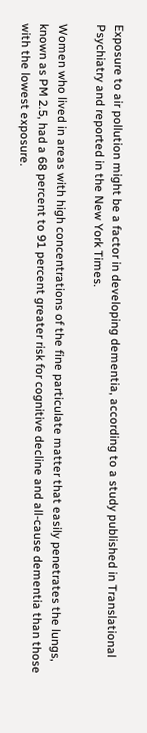Exposure to air pollution might be a factor in developing dementia, according to a study published in Translational Psychiatry and reported in the New York Times.

Women who lived in areas with high concentrations of the fine particulate matter that easily penetrates the lungs, known as PM 2.5, had a 68 percent to 91 percent greater risk for cognitive decline and all-cause dementia than those with the lowest exposure.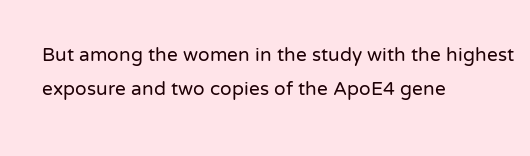But among the women in the study with the highest exposure and two copies of the ApoE4 gene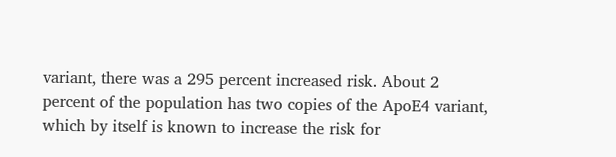variant, there was a 295 percent increased risk. About 2 percent of the population has two copies of the ApoE4 variant, which by itself is known to increase the risk for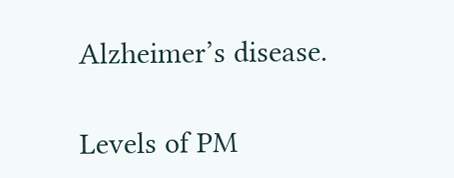Alzheimer’s disease.

Levels of PM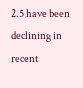2.5 have been declining in recent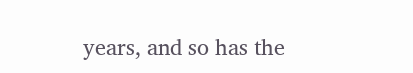years, and so has the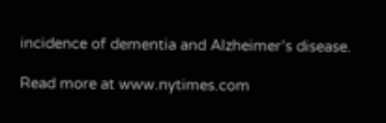incidence of dementia and Alzheimer’s disease.

Read more at www.nytimes.com